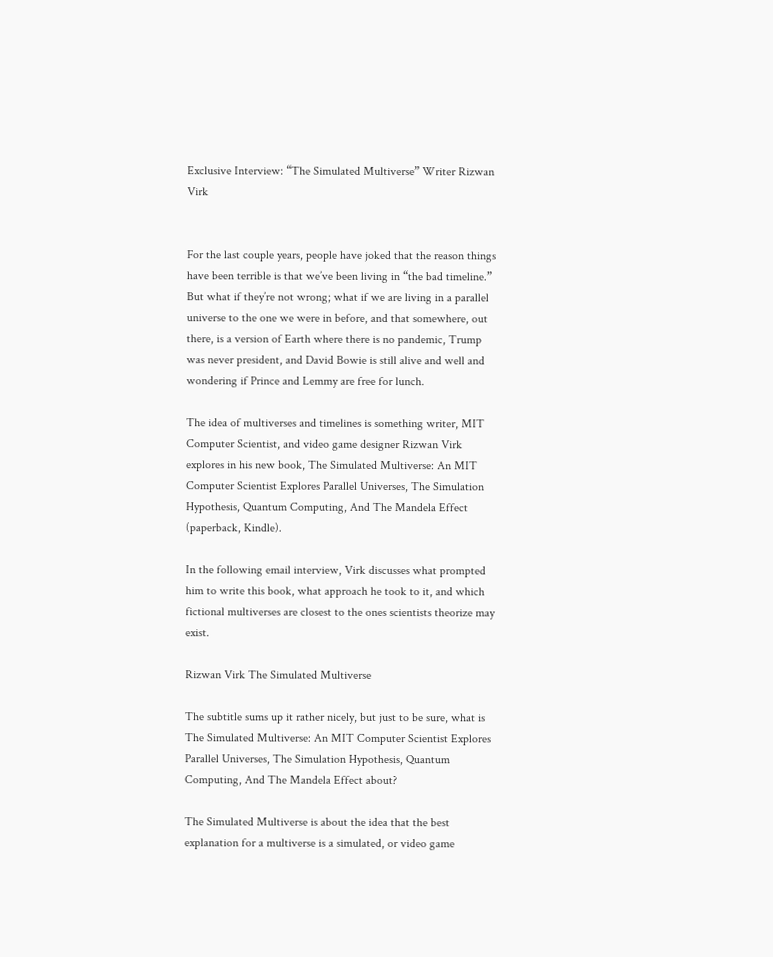Exclusive Interview: “The Simulated Multiverse” Writer Rizwan Virk


For the last couple years, people have joked that the reason things have been terrible is that we’ve been living in “the bad timeline.” But what if they’re not wrong; what if we are living in a parallel universe to the one we were in before, and that somewhere, out there, is a version of Earth where there is no pandemic, Trump was never president, and David Bowie is still alive and well and wondering if Prince and Lemmy are free for lunch.

The idea of multiverses and timelines is something writer, MIT Computer Scientist, and video game designer Rizwan Virk explores in his new book, The Simulated Multiverse: An MIT Computer Scientist Explores Parallel Universes, The Simulation Hypothesis, Quantum Computing, And The Mandela Effect (paperback, Kindle).

In the following email interview, Virk discusses what prompted him to write this book, what approach he took to it, and which fictional multiverses are closest to the ones scientists theorize may exist.

Rizwan Virk The Simulated Multiverse

The subtitle sums up it rather nicely, but just to be sure, what is The Simulated Multiverse: An MIT Computer Scientist Explores Parallel Universes, The Simulation Hypothesis, Quantum Computing, And The Mandela Effect about?

The Simulated Multiverse is about the idea that the best explanation for a multiverse is a simulated, or video game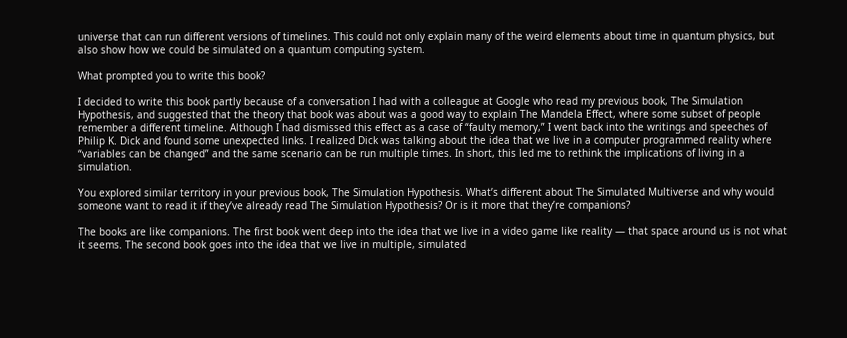universe that can run different versions of timelines. This could not only explain many of the weird elements about time in quantum physics, but also show how we could be simulated on a quantum computing system.

What prompted you to write this book?

I decided to write this book partly because of a conversation I had with a colleague at Google who read my previous book, The Simulation Hypothesis, and suggested that the theory that book was about was a good way to explain The Mandela Effect, where some subset of people remember a different timeline. Although I had dismissed this effect as a case of “faulty memory,” I went back into the writings and speeches of Philip K. Dick and found some unexpected links. I realized Dick was talking about the idea that we live in a computer programmed reality where “variables can be changed” and the same scenario can be run multiple times. In short, this led me to rethink the implications of living in a simulation.

You explored similar territory in your previous book, The Simulation Hypothesis. What’s different about The Simulated Multiverse and why would someone want to read it if they’ve already read The Simulation Hypothesis? Or is it more that they’re companions?

The books are like companions. The first book went deep into the idea that we live in a video game like reality — that space around us is not what it seems. The second book goes into the idea that we live in multiple, simulated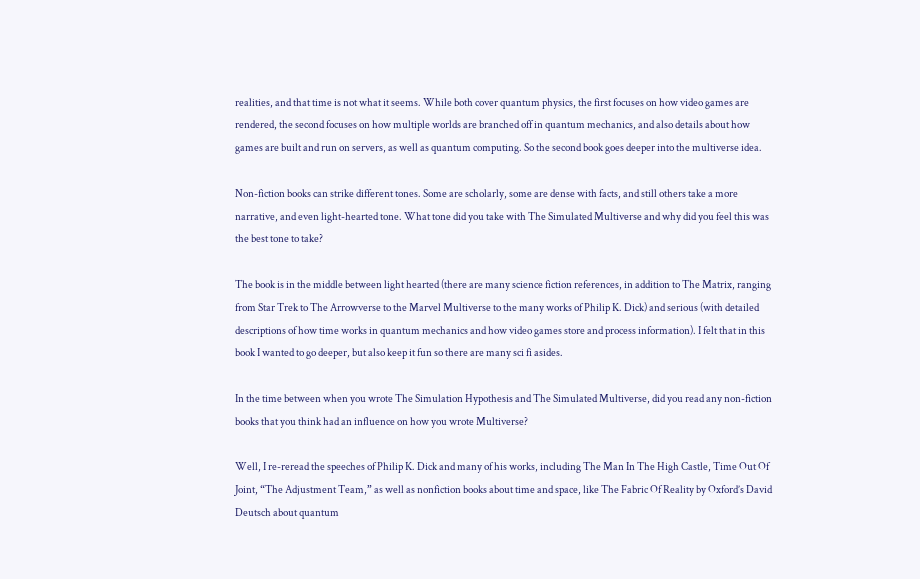realities, and that time is not what it seems. While both cover quantum physics, the first focuses on how video games are rendered, the second focuses on how multiple worlds are branched off in quantum mechanics, and also details about how games are built and run on servers, as well as quantum computing. So the second book goes deeper into the multiverse idea.

Non-fiction books can strike different tones. Some are scholarly, some are dense with facts, and still others take a more narrative, and even light-hearted tone. What tone did you take with The Simulated Multiverse and why did you feel this was the best tone to take?

The book is in the middle between light hearted (there are many science fiction references, in addition to The Matrix, ranging from Star Trek to The Arrowverse to the Marvel Multiverse to the many works of Philip K. Dick) and serious (with detailed descriptions of how time works in quantum mechanics and how video games store and process information). I felt that in this book I wanted to go deeper, but also keep it fun so there are many sci fi asides.

In the time between when you wrote The Simulation Hypothesis and The Simulated Multiverse, did you read any non-fiction books that you think had an influence on how you wrote Multiverse?

Well, I re-reread the speeches of Philip K. Dick and many of his works, including The Man In The High Castle, Time Out Of Joint, “The Adjustment Team,” as well as nonfiction books about time and space, like The Fabric Of Reality by Oxford’s David Deutsch about quantum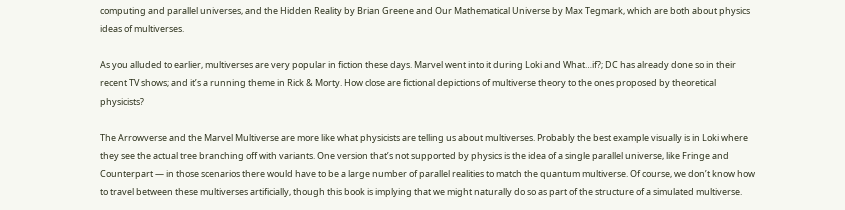computing and parallel universes, and the Hidden Reality by Brian Greene and Our Mathematical Universe by Max Tegmark, which are both about physics ideas of multiverses.

As you alluded to earlier, multiverses are very popular in fiction these days. Marvel went into it during Loki and What…if?; DC has already done so in their recent TV shows; and it’s a running theme in Rick & Morty. How close are fictional depictions of multiverse theory to the ones proposed by theoretical physicists?

The Arrowverse and the Marvel Multiverse are more like what physicists are telling us about multiverses. Probably the best example visually is in Loki where they see the actual tree branching off with variants. One version that’s not supported by physics is the idea of a single parallel universe, like Fringe and Counterpart — in those scenarios there would have to be a large number of parallel realities to match the quantum multiverse. Of course, we don’t know how to travel between these multiverses artificially, though this book is implying that we might naturally do so as part of the structure of a simulated multiverse.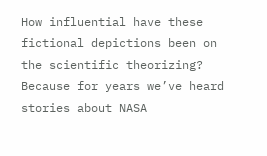How influential have these fictional depictions been on the scientific theorizing? Because for years we’ve heard stories about NASA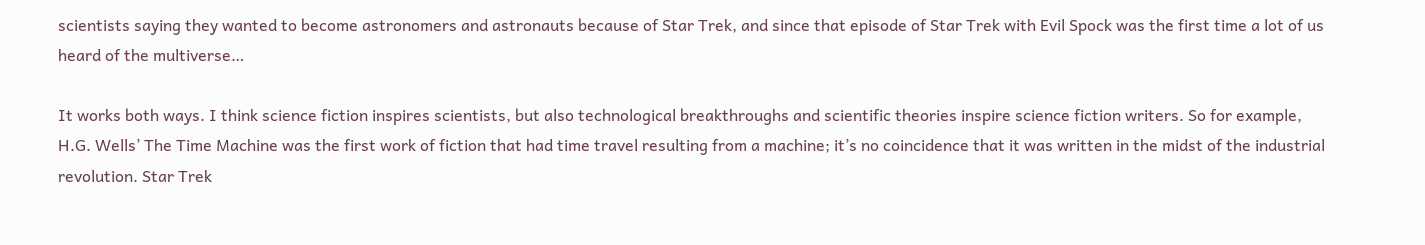scientists saying they wanted to become astronomers and astronauts because of Star Trek, and since that episode of Star Trek with Evil Spock was the first time a lot of us heard of the multiverse…

It works both ways. I think science fiction inspires scientists, but also technological breakthroughs and scientific theories inspire science fiction writers. So for example, H.G. Wells’ The Time Machine was the first work of fiction that had time travel resulting from a machine; it’s no coincidence that it was written in the midst of the industrial revolution. Star Trek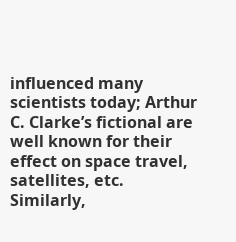influenced many scientists today; Arthur C. Clarke’s fictional are well known for their effect on space travel, satellites, etc. Similarly,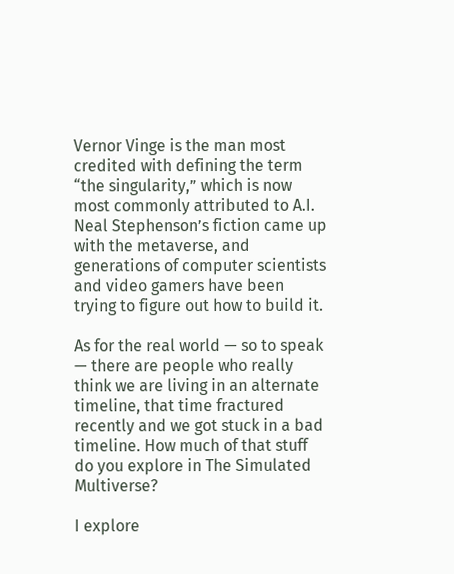Vernor Vinge is the man most credited with defining the term “the singularity,” which is now most commonly attributed to A.I. Neal Stephenson’s fiction came up with the metaverse, and generations of computer scientists and video gamers have been trying to figure out how to build it.

As for the real world — so to speak — there are people who really think we are living in an alternate timeline, that time fractured recently and we got stuck in a bad timeline. How much of that stuff do you explore in The Simulated Multiverse?

I explore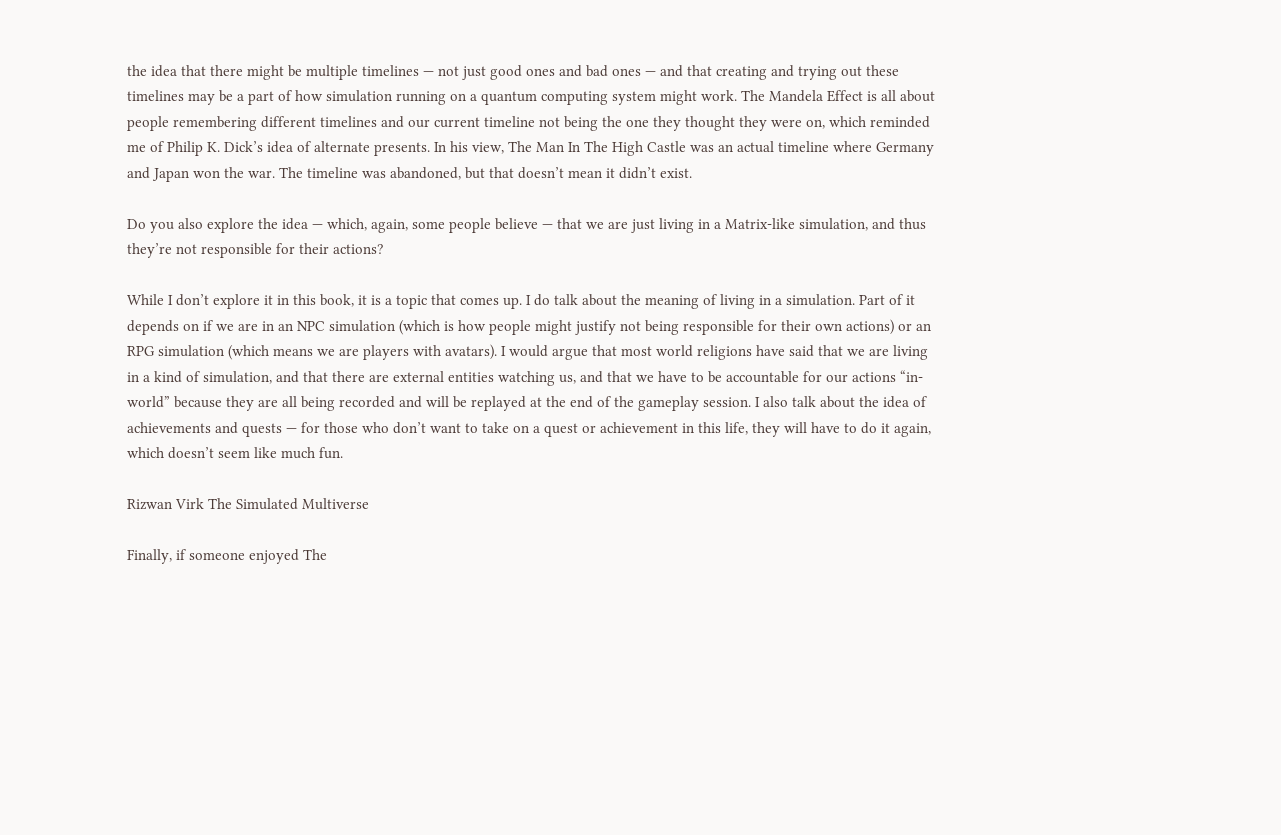the idea that there might be multiple timelines — not just good ones and bad ones — and that creating and trying out these timelines may be a part of how simulation running on a quantum computing system might work. The Mandela Effect is all about people remembering different timelines and our current timeline not being the one they thought they were on, which reminded me of Philip K. Dick’s idea of alternate presents. In his view, The Man In The High Castle was an actual timeline where Germany and Japan won the war. The timeline was abandoned, but that doesn’t mean it didn’t exist.

Do you also explore the idea — which, again, some people believe — that we are just living in a Matrix-like simulation, and thus they’re not responsible for their actions?

While I don’t explore it in this book, it is a topic that comes up. I do talk about the meaning of living in a simulation. Part of it depends on if we are in an NPC simulation (which is how people might justify not being responsible for their own actions) or an RPG simulation (which means we are players with avatars). I would argue that most world religions have said that we are living in a kind of simulation, and that there are external entities watching us, and that we have to be accountable for our actions “in-world” because they are all being recorded and will be replayed at the end of the gameplay session. I also talk about the idea of achievements and quests — for those who don’t want to take on a quest or achievement in this life, they will have to do it again, which doesn’t seem like much fun.

Rizwan Virk The Simulated Multiverse

Finally, if someone enjoyed The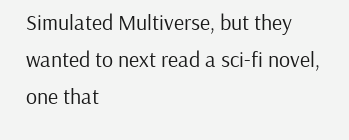Simulated Multiverse, but they wanted to next read a sci-fi novel, one that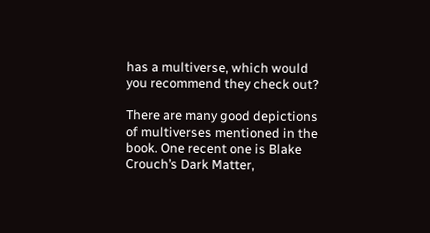has a multiverse, which would you recommend they check out?

There are many good depictions of multiverses mentioned in the book. One recent one is Blake Crouch’s Dark Matter,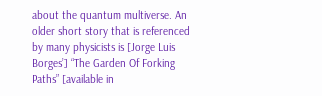about the quantum multiverse. An older short story that is referenced by many physicists is [Jorge Luis Borges’] “The Garden Of Forking Paths” [available in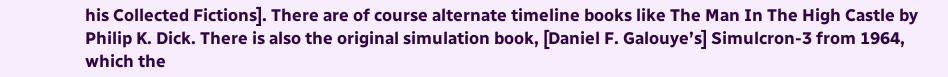his Collected Fictions]. There are of course alternate timeline books like The Man In The High Castle by Philip K. Dick. There is also the original simulation book, [Daniel F. Galouye’s] Simulcron-3 from 1964, which the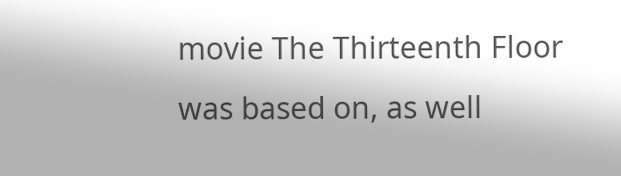movie The Thirteenth Floor was based on, as well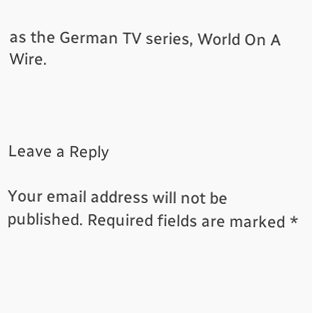as the German TV series, World On A Wire.



Leave a Reply

Your email address will not be published. Required fields are marked *